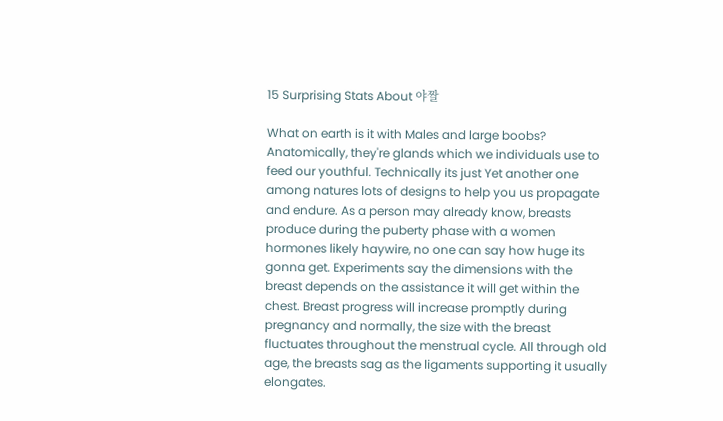15 Surprising Stats About 야짤

What on earth is it with Males and large boobs? Anatomically, they're glands which we individuals use to feed our youthful. Technically its just Yet another one among natures lots of designs to help you us propagate and endure. As a person may already know, breasts produce during the puberty phase with a women hormones likely haywire, no one can say how huge its gonna get. Experiments say the dimensions with the breast depends on the assistance it will get within the chest. Breast progress will increase promptly during pregnancy and normally, the size with the breast fluctuates throughout the menstrual cycle. All through old age, the breasts sag as the ligaments supporting it usually elongates.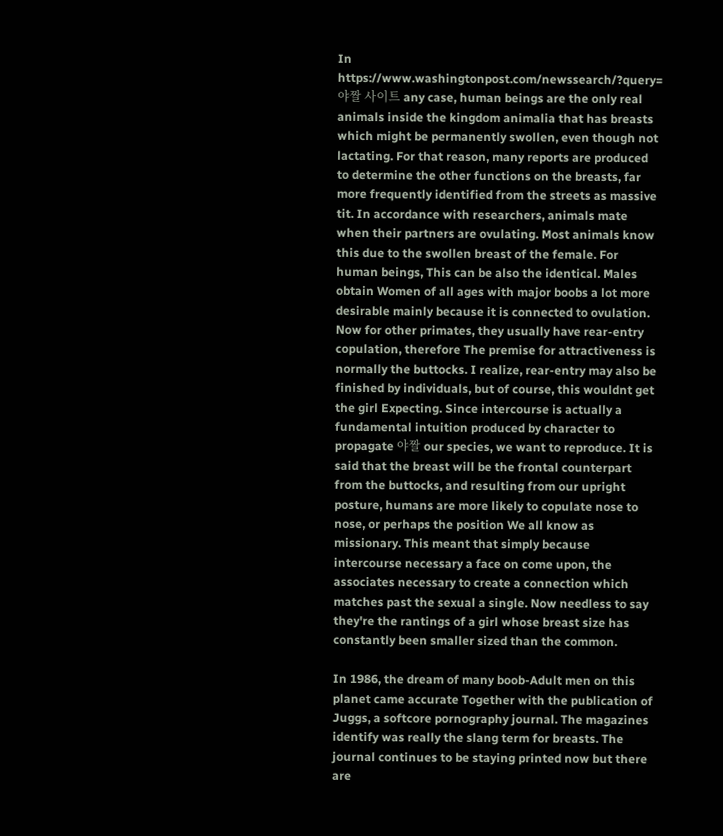In https://www.washingtonpost.com/newssearch/?query=야짤 사이트 any case, human beings are the only real animals inside the kingdom animalia that has breasts which might be permanently swollen, even though not lactating. For that reason, many reports are produced to determine the other functions on the breasts, far more frequently identified from the streets as massive tit. In accordance with researchers, animals mate when their partners are ovulating. Most animals know this due to the swollen breast of the female. For human beings, This can be also the identical. Males obtain Women of all ages with major boobs a lot more desirable mainly because it is connected to ovulation. Now for other primates, they usually have rear-entry copulation, therefore The premise for attractiveness is normally the buttocks. I realize, rear-entry may also be finished by individuals, but of course, this wouldnt get the girl Expecting. Since intercourse is actually a fundamental intuition produced by character to propagate 야짤 our species, we want to reproduce. It is said that the breast will be the frontal counterpart from the buttocks, and resulting from our upright posture, humans are more likely to copulate nose to nose, or perhaps the position We all know as missionary. This meant that simply because intercourse necessary a face on come upon, the associates necessary to create a connection which matches past the sexual a single. Now needless to say they're the rantings of a girl whose breast size has constantly been smaller sized than the common.

In 1986, the dream of many boob-Adult men on this planet came accurate Together with the publication of Juggs, a softcore pornography journal. The magazines identify was really the slang term for breasts. The journal continues to be staying printed now but there are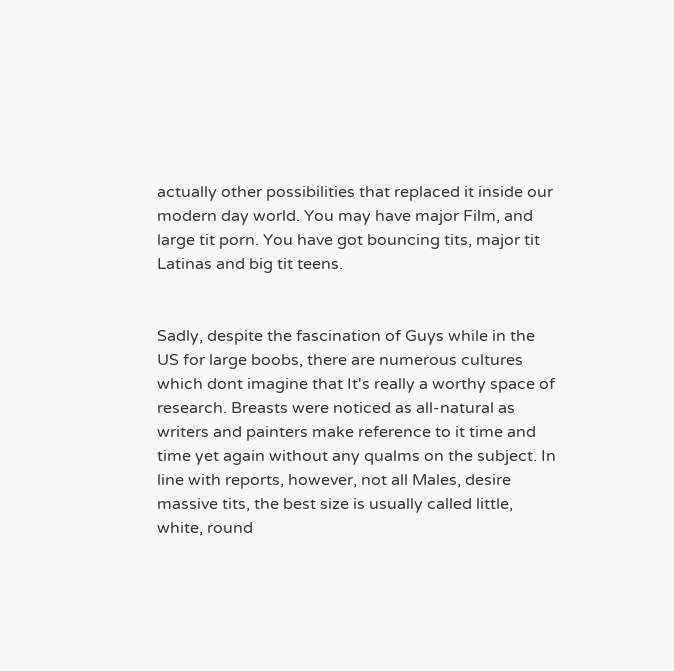actually other possibilities that replaced it inside our modern day world. You may have major Film, and large tit porn. You have got bouncing tits, major tit Latinas and big tit teens.


Sadly, despite the fascination of Guys while in the US for large boobs, there are numerous cultures which dont imagine that It's really a worthy space of research. Breasts were noticed as all-natural as writers and painters make reference to it time and time yet again without any qualms on the subject. In line with reports, however, not all Males, desire massive tits, the best size is usually called little, white, round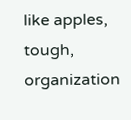like apples, tough, organization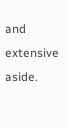and extensive aside.